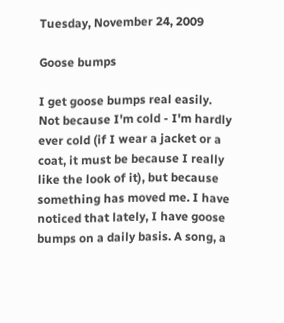Tuesday, November 24, 2009

Goose bumps

I get goose bumps real easily. Not because I'm cold - I'm hardly ever cold (if I wear a jacket or a coat, it must be because I really like the look of it), but because something has moved me. I have noticed that lately, I have goose bumps on a daily basis. A song, a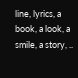line, lyrics, a book, a look, a smile, a story, ..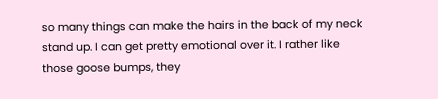so many things can make the hairs in the back of my neck stand up. I can get pretty emotional over it. I rather like those goose bumps, they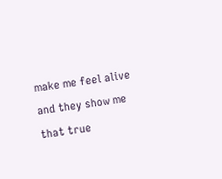make me feel alive and they show me that true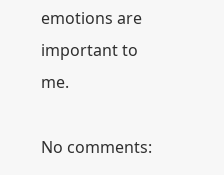emotions are important to me.

No comments: